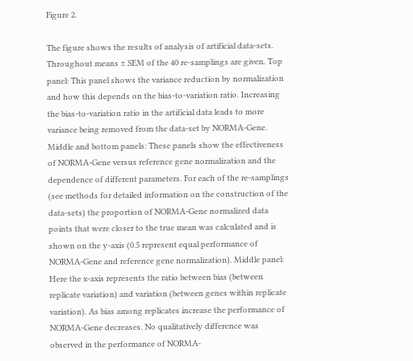Figure 2.

The figure shows the results of analysis of artificial data-sets. Throughout means ± SEM of the 40 re-samplings are given. Top panel: This panel shows the variance reduction by normalization and how this depends on the bias-to-variation ratio. Increasing the bias-to-variation ratio in the artificial data leads to more variance being removed from the data-set by NORMA-Gene. Middle and bottom panels: These panels show the effectiveness of NORMA-Gene versus reference gene normalization and the dependence of different parameters. For each of the re-samplings (see methods for detailed information on the construction of the data-sets) the proportion of NORMA-Gene normalized data points that were closer to the true mean was calculated and is shown on the y-axis (0.5 represent equal performance of NORMA-Gene and reference gene normalization). Middle panel: Here the x-axis represents the ratio between bias (between replicate variation) and variation (between genes within replicate variation). As bias among replicates increase the performance of NORMA-Gene decreases. No qualitatively difference was observed in the performance of NORMA-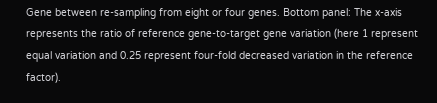Gene between re-sampling from eight or four genes. Bottom panel: The x-axis represents the ratio of reference gene-to-target gene variation (here 1 represent equal variation and 0.25 represent four-fold decreased variation in the reference factor).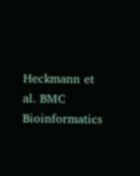Heckmann et al. BMC Bioinformatics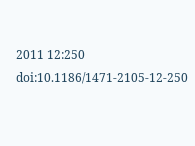2011 12:250   doi:10.1186/1471-2105-12-250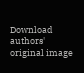Download authors' original image